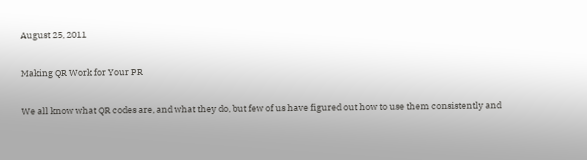August 25, 2011

Making QR Work for Your PR

We all know what QR codes are, and what they do, but few of us have figured out how to use them consistently and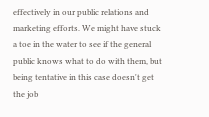effectively in our public relations and marketing efforts. We might have stuck a toe in the water to see if the general public knows what to do with them, but being tentative in this case doesn't get the job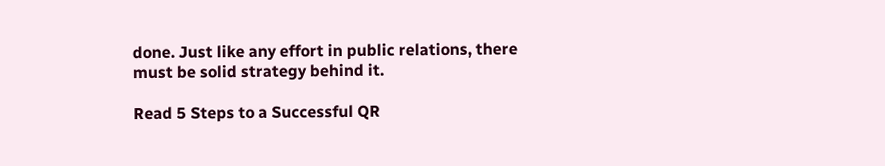done. Just like any effort in public relations, there must be solid strategy behind it.

Read 5 Steps to a Successful QR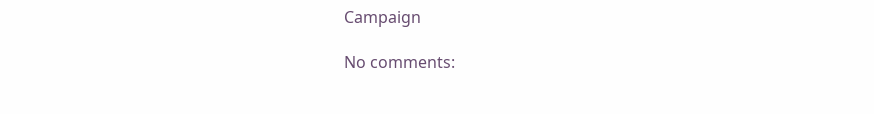Campaign

No comments: